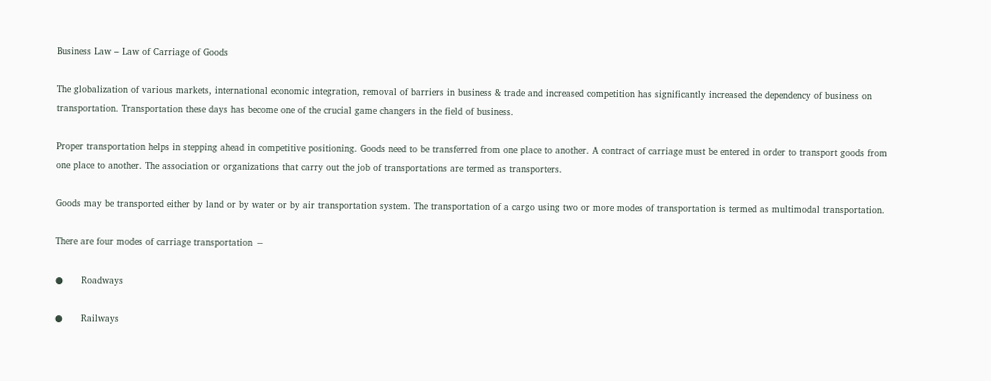Business Law – Law of Carriage of Goods

The globalization of various markets, international economic integration, removal of barriers in business & trade and increased competition has significantly increased the dependency of business on transportation. Transportation these days has become one of the crucial game changers in the field of business.

Proper transportation helps in stepping ahead in competitive positioning. Goods need to be transferred from one place to another. A contract of carriage must be entered in order to transport goods from one place to another. The association or organizations that carry out the job of transportations are termed as transporters.

Goods may be transported either by land or by water or by air transportation system. The transportation of a cargo using two or more modes of transportation is termed as multimodal transportation.

There are four modes of carriage transportation −

●      Roadways

●      Railways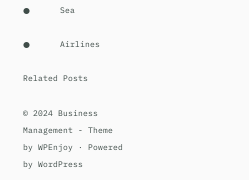●      Sea

●      Airlines

Related Posts

© 2024 Business Management - Theme by WPEnjoy · Powered by WordPress